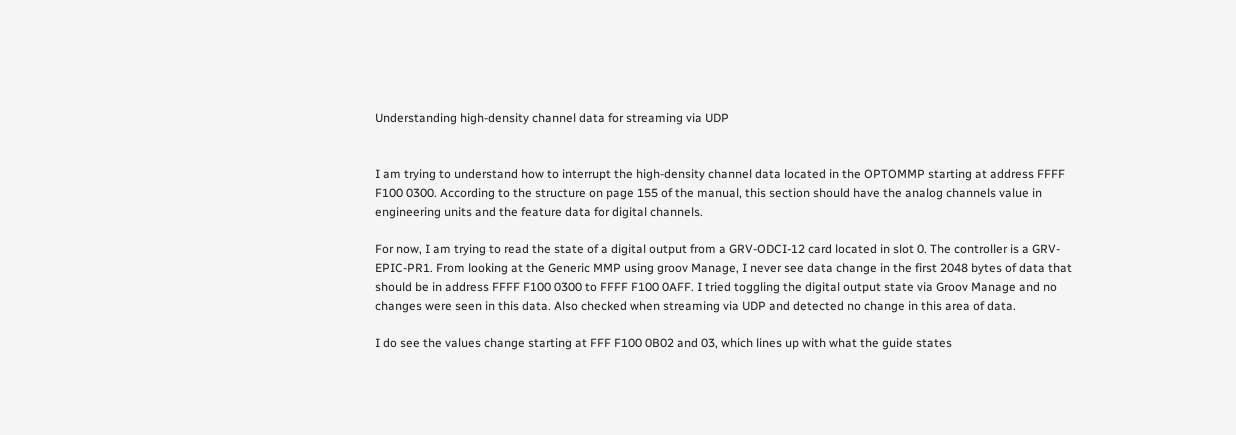Understanding high-density channel data for streaming via UDP


I am trying to understand how to interrupt the high-density channel data located in the OPTOMMP starting at address FFFF F100 0300. According to the structure on page 155 of the manual, this section should have the analog channels value in engineering units and the feature data for digital channels.

For now, I am trying to read the state of a digital output from a GRV-ODCI-12 card located in slot 0. The controller is a GRV-EPIC-PR1. From looking at the Generic MMP using groov Manage, I never see data change in the first 2048 bytes of data that should be in address FFFF F100 0300 to FFFF F100 0AFF. I tried toggling the digital output state via Groov Manage and no changes were seen in this data. Also checked when streaming via UDP and detected no change in this area of data.

I do see the values change starting at FFF F100 0B02 and 03, which lines up with what the guide states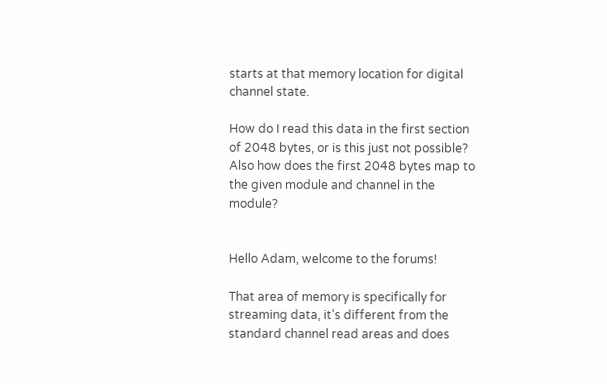starts at that memory location for digital channel state.

How do I read this data in the first section of 2048 bytes, or is this just not possible? Also how does the first 2048 bytes map to the given module and channel in the module?


Hello Adam, welcome to the forums!

That area of memory is specifically for streaming data, it’s different from the standard channel read areas and does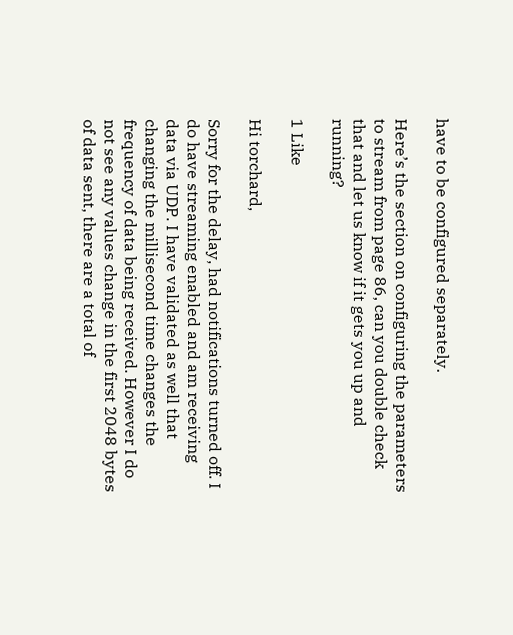have to be configured separately.

Here’s the section on configuring the parameters to stream from page 86, can you double check that and let us know if it gets you up and running?

1 Like

Hi torchard,

Sorry for the delay, had notifications turned off. I do have streaming enabled and am receiving data via UDP. I have validated as well that changing the millisecond time changes the frequency of data being received. However I do not see any values change in the first 2048 bytes of data sent, there are a total of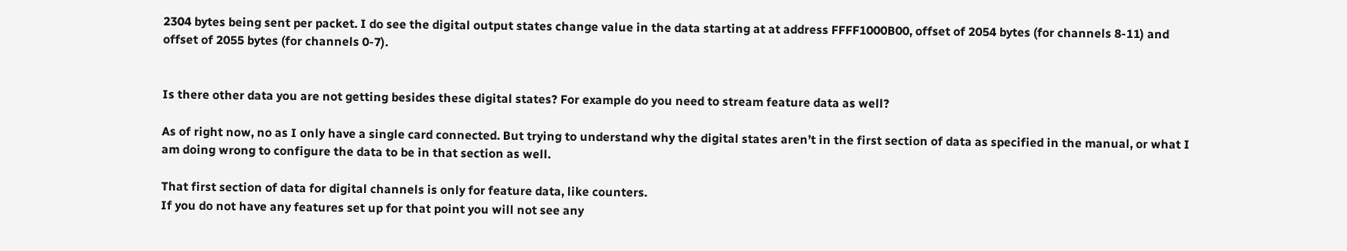2304 bytes being sent per packet. I do see the digital output states change value in the data starting at at address FFFF1000B00, offset of 2054 bytes (for channels 8-11) and offset of 2055 bytes (for channels 0-7).


Is there other data you are not getting besides these digital states? For example do you need to stream feature data as well?

As of right now, no as I only have a single card connected. But trying to understand why the digital states aren’t in the first section of data as specified in the manual, or what I am doing wrong to configure the data to be in that section as well.

That first section of data for digital channels is only for feature data, like counters.
If you do not have any features set up for that point you will not see any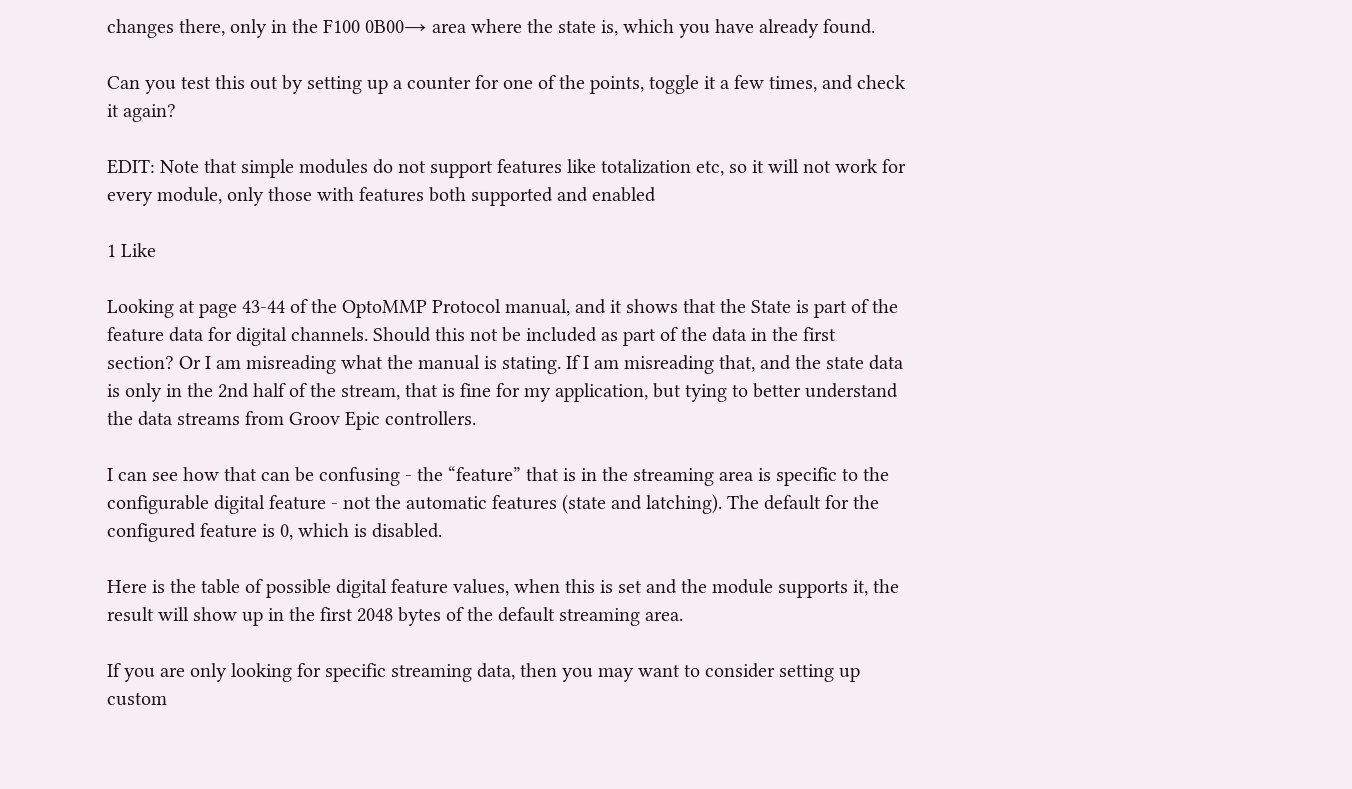changes there, only in the F100 0B00→ area where the state is, which you have already found.

Can you test this out by setting up a counter for one of the points, toggle it a few times, and check it again?

EDIT: Note that simple modules do not support features like totalization etc, so it will not work for every module, only those with features both supported and enabled

1 Like

Looking at page 43-44 of the OptoMMP Protocol manual, and it shows that the State is part of the feature data for digital channels. Should this not be included as part of the data in the first section? Or I am misreading what the manual is stating. If I am misreading that, and the state data is only in the 2nd half of the stream, that is fine for my application, but tying to better understand the data streams from Groov Epic controllers.

I can see how that can be confusing - the “feature” that is in the streaming area is specific to the configurable digital feature - not the automatic features (state and latching). The default for the configured feature is 0, which is disabled.

Here is the table of possible digital feature values, when this is set and the module supports it, the result will show up in the first 2048 bytes of the default streaming area.

If you are only looking for specific streaming data, then you may want to consider setting up custom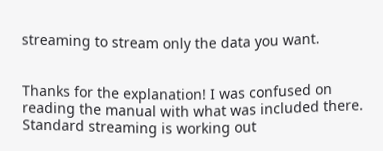streaming to stream only the data you want.


Thanks for the explanation! I was confused on reading the manual with what was included there. Standard streaming is working out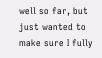well so far, but just wanted to make sure I fully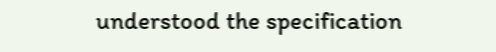understood the specification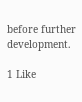before further development.

1 Like